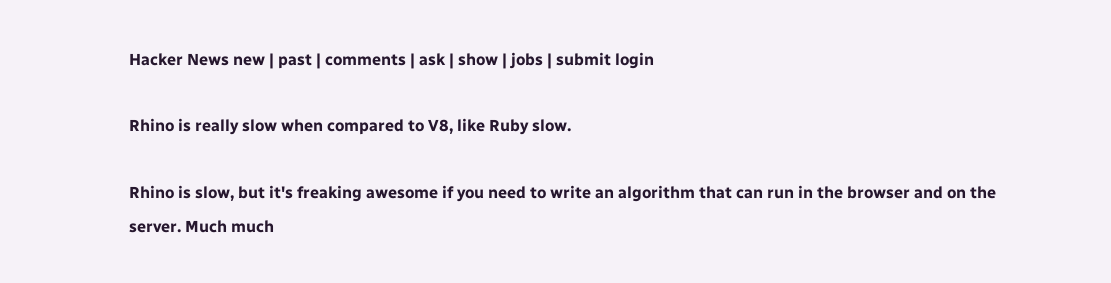Hacker News new | past | comments | ask | show | jobs | submit login

Rhino is really slow when compared to V8, like Ruby slow.

Rhino is slow, but it's freaking awesome if you need to write an algorithm that can run in the browser and on the server. Much much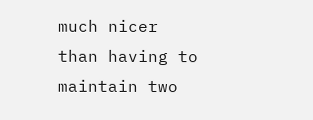much nicer than having to maintain two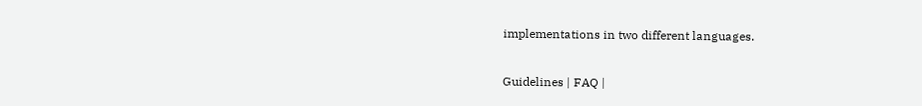implementations in two different languages.

Guidelines | FAQ |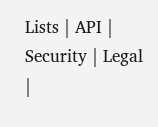Lists | API | Security | Legal |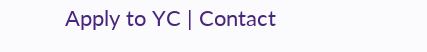Apply to YC | Contact